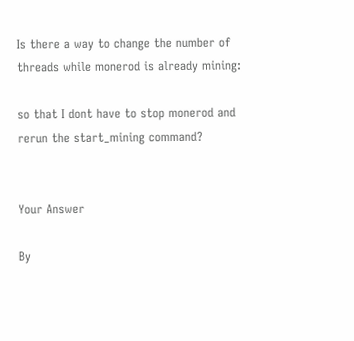Is there a way to change the number of threads while monerod is already mining:

so that I dont have to stop monerod and rerun the start_mining command?


Your Answer

By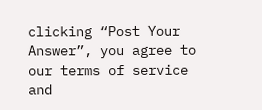clicking “Post Your Answer”, you agree to our terms of service and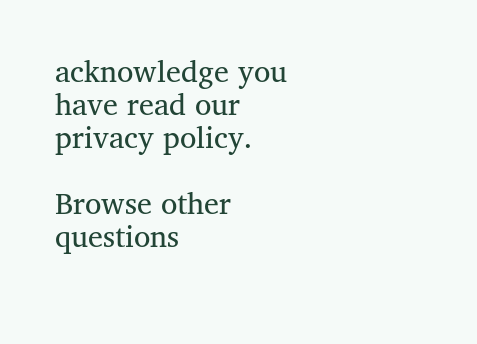acknowledge you have read our privacy policy.

Browse other questions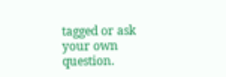tagged or ask your own question.